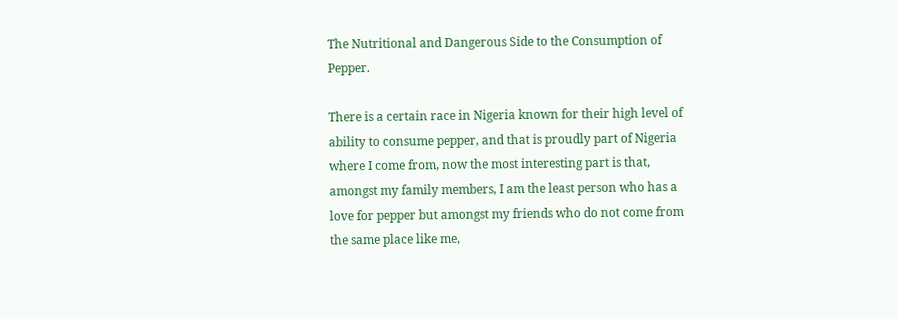The Nutritional and Dangerous Side to the Consumption of Pepper.

There is a certain race in Nigeria known for their high level of ability to consume pepper, and that is proudly part of Nigeria where I come from, now the most interesting part is that, amongst my family members, I am the least person who has a love for pepper but amongst my friends who do not come from the same place like me,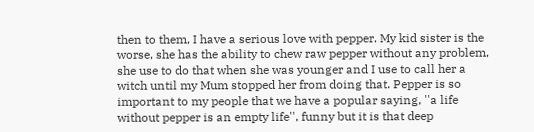then to them, I have a serious love with pepper. My kid sister is the worse, she has the ability to chew raw pepper without any problem, she use to do that when she was younger and I use to call her a witch until my Mum stopped her from doing that. Pepper is so important to my people that we have a popular saying, ''a life without pepper is an empty life'', funny but it is that deep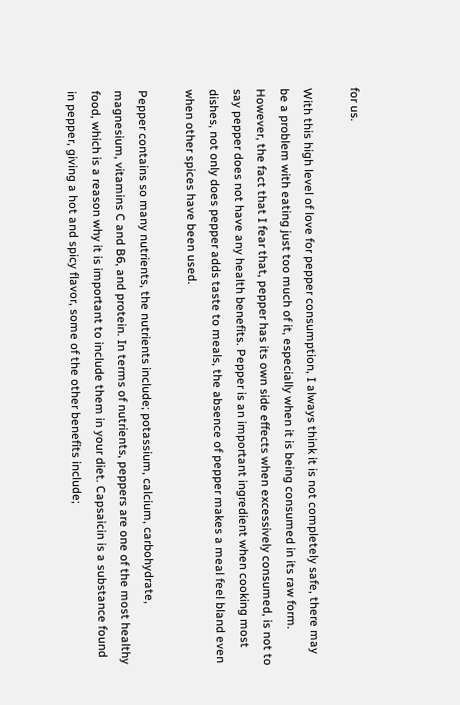for us.

With this high level of love for pepper consumption, I always think it is not completely safe, there may be a problem with eating just too much of it, especially when it is being consumed in its raw form. However, the fact that I fear that, pepper has its own side effects when excessively consumed, is not to say pepper does not have any health benefits. Pepper is an important ingredient when cooking most dishes, not only does pepper adds taste to meals, the absence of pepper makes a meal feel bland even when other spices have been used.

Pepper contains so many nutrients, the nutrients include; potassium, calcium, carbohydrate, magnesium, vitamins C and B6, and protein. In terms of nutrients, peppers are one of the most healthy food, which is a reason why it is important to include them in your diet. Capsaicin is a substance found in pepper, giving a hot and spicy flavor, some of the other benefits include;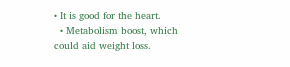• It is good for the heart.
  • Metabolism boost, which could aid weight loss.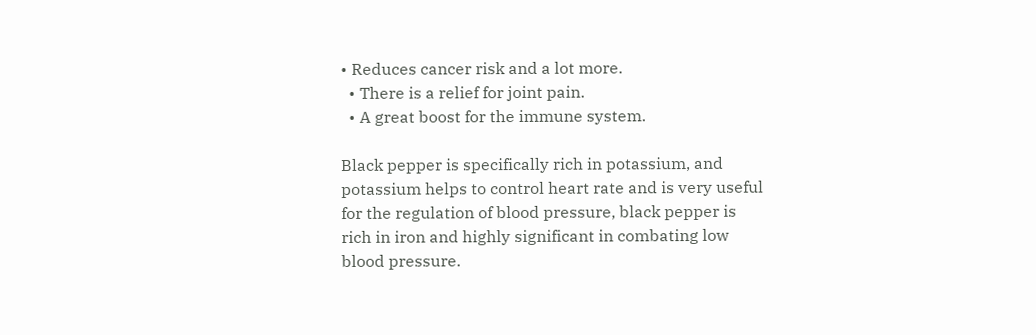• Reduces cancer risk and a lot more.
  • There is a relief for joint pain.
  • A great boost for the immune system.

Black pepper is specifically rich in potassium, and potassium helps to control heart rate and is very useful for the regulation of blood pressure, black pepper is rich in iron and highly significant in combating low blood pressure.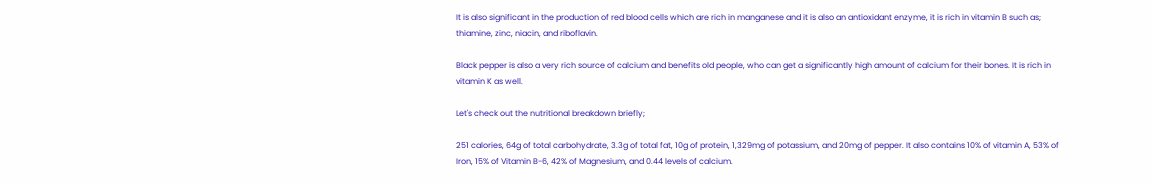It is also significant in the production of red blood cells which are rich in manganese and it is also an antioxidant enzyme, it is rich in vitamin B such as; thiamine, zinc, niacin, and riboflavin.

Black pepper is also a very rich source of calcium and benefits old people, who can get a significantly high amount of calcium for their bones. It is rich in vitamin K as well.

Let's check out the nutritional breakdown briefly;

251 calories, 64g of total carbohydrate, 3.3g of total fat, 10g of protein, 1,329mg of potassium, and 20mg of pepper. It also contains 10% of vitamin A, 53% of Iron, 15% of Vitamin B-6, 42% of Magnesium, and 0.44 levels of calcium.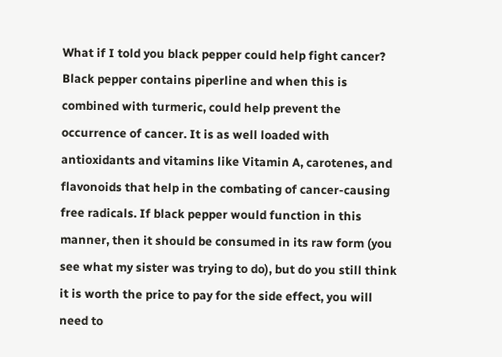What if I told you black pepper could help fight cancer?
Black pepper contains piperline and when this is combined with turmeric, could help prevent the occurrence of cancer. It is as well loaded with antioxidants and vitamins like Vitamin A, carotenes, and flavonoids that help in the combating of cancer-causing free radicals. If black pepper would function in this manner, then it should be consumed in its raw form (you see what my sister was trying to do), but do you still think it is worth the price to pay for the side effect, you will need to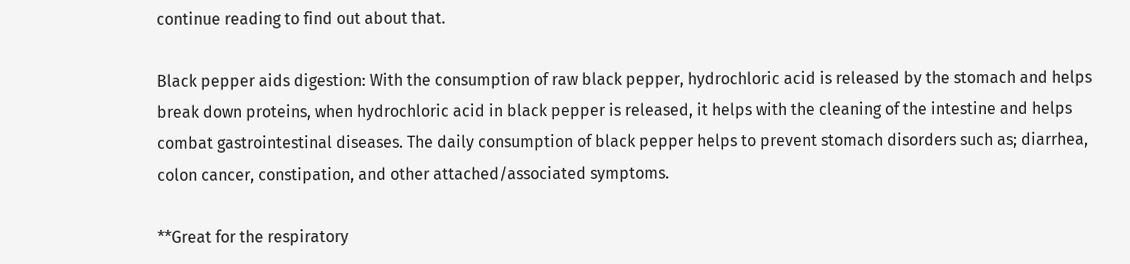continue reading to find out about that.

Black pepper aids digestion: With the consumption of raw black pepper, hydrochloric acid is released by the stomach and helps break down proteins, when hydrochloric acid in black pepper is released, it helps with the cleaning of the intestine and helps combat gastrointestinal diseases. The daily consumption of black pepper helps to prevent stomach disorders such as; diarrhea, colon cancer, constipation, and other attached/associated symptoms.

**Great for the respiratory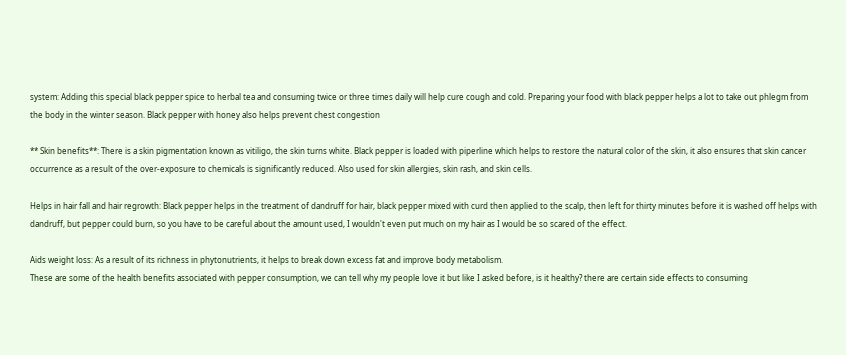system: Adding this special black pepper spice to herbal tea and consuming twice or three times daily will help cure cough and cold. Preparing your food with black pepper helps a lot to take out phlegm from the body in the winter season. Black pepper with honey also helps prevent chest congestion

** Skin benefits**: There is a skin pigmentation known as vitiligo, the skin turns white. Black pepper is loaded with piperline which helps to restore the natural color of the skin, it also ensures that skin cancer occurrence as a result of the over-exposure to chemicals is significantly reduced. Also used for skin allergies, skin rash, and skin cells.

Helps in hair fall and hair regrowth: Black pepper helps in the treatment of dandruff for hair, black pepper mixed with curd then applied to the scalp, then left for thirty minutes before it is washed off helps with dandruff, but pepper could burn, so you have to be careful about the amount used, I wouldn't even put much on my hair as I would be so scared of the effect.

Aids weight loss: As a result of its richness in phytonutrients, it helps to break down excess fat and improve body metabolism.
These are some of the health benefits associated with pepper consumption, we can tell why my people love it but like I asked before, is it healthy? there are certain side effects to consuming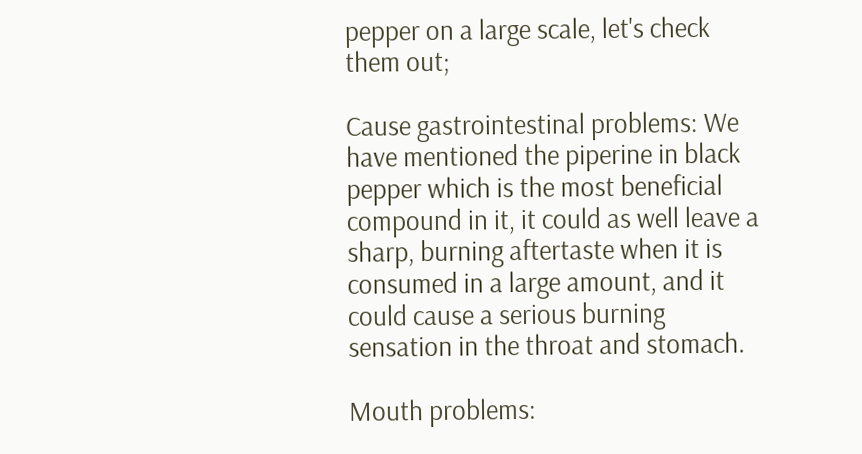pepper on a large scale, let's check them out;

Cause gastrointestinal problems: We have mentioned the piperine in black pepper which is the most beneficial compound in it, it could as well leave a sharp, burning aftertaste when it is consumed in a large amount, and it could cause a serious burning sensation in the throat and stomach.

Mouth problems: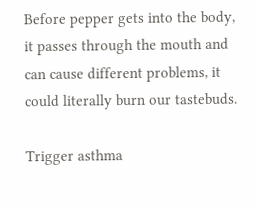Before pepper gets into the body, it passes through the mouth and can cause different problems, it could literally burn our tastebuds.

Trigger asthma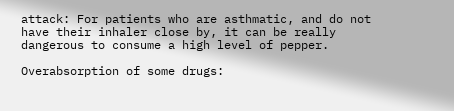attack: For patients who are asthmatic, and do not have their inhaler close by, it can be really dangerous to consume a high level of pepper.

Overabsorption of some drugs: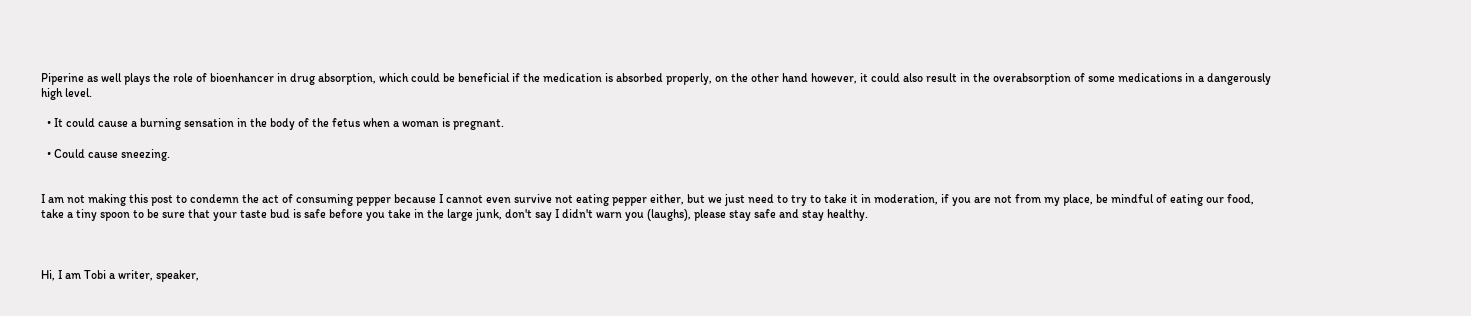Piperine as well plays the role of bioenhancer in drug absorption, which could be beneficial if the medication is absorbed properly, on the other hand however, it could also result in the overabsorption of some medications in a dangerously high level.

  • It could cause a burning sensation in the body of the fetus when a woman is pregnant.

  • Could cause sneezing.


I am not making this post to condemn the act of consuming pepper because I cannot even survive not eating pepper either, but we just need to try to take it in moderation, if you are not from my place, be mindful of eating our food, take a tiny spoon to be sure that your taste bud is safe before you take in the large junk, don't say I didn't warn you (laughs), please stay safe and stay healthy.



Hi, I am Tobi a writer, speaker,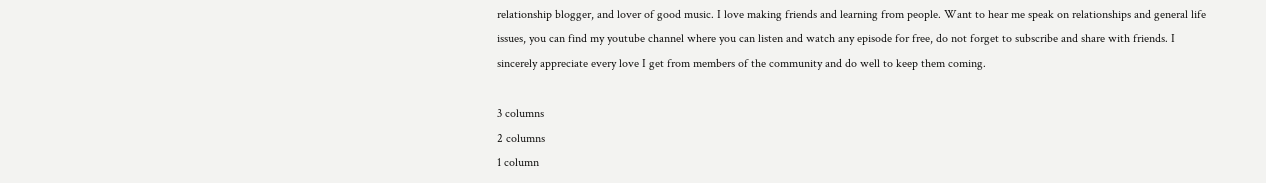relationship blogger, and lover of good music. I love making friends and learning from people. Want to hear me speak on relationships and general life issues, you can find my youtube channel where you can listen and watch any episode for free, do not forget to subscribe and share with friends. I sincerely appreciate every love I get from members of the community and do well to keep them coming.

3 columns
2 columns
1 column